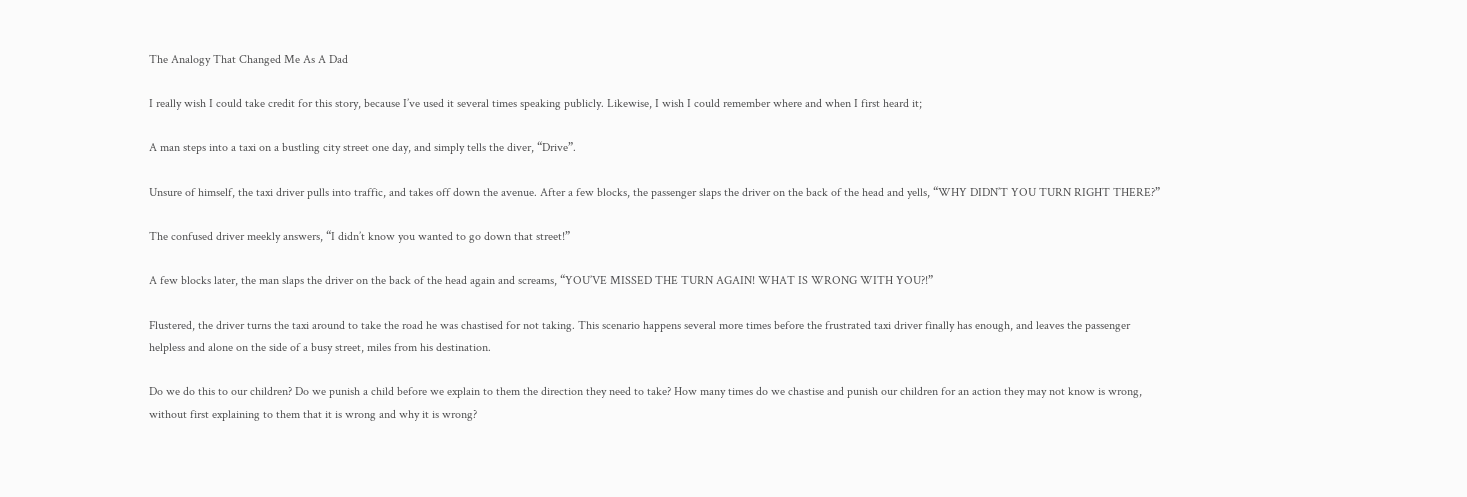The Analogy That Changed Me As A Dad

I really wish I could take credit for this story, because I’ve used it several times speaking publicly. Likewise, I wish I could remember where and when I first heard it;

A man steps into a taxi on a bustling city street one day, and simply tells the diver, “Drive”.

Unsure of himself, the taxi driver pulls into traffic, and takes off down the avenue. After a few blocks, the passenger slaps the driver on the back of the head and yells, “WHY DIDN’T YOU TURN RIGHT THERE?”

The confused driver meekly answers, “I didn’t know you wanted to go down that street!”

A few blocks later, the man slaps the driver on the back of the head again and screams, “YOU’VE MISSED THE TURN AGAIN! WHAT IS WRONG WITH YOU?!”

Flustered, the driver turns the taxi around to take the road he was chastised for not taking. This scenario happens several more times before the frustrated taxi driver finally has enough, and leaves the passenger helpless and alone on the side of a busy street, miles from his destination.

Do we do this to our children? Do we punish a child before we explain to them the direction they need to take? How many times do we chastise and punish our children for an action they may not know is wrong, without first explaining to them that it is wrong and why it is wrong?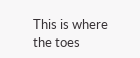This is where the toes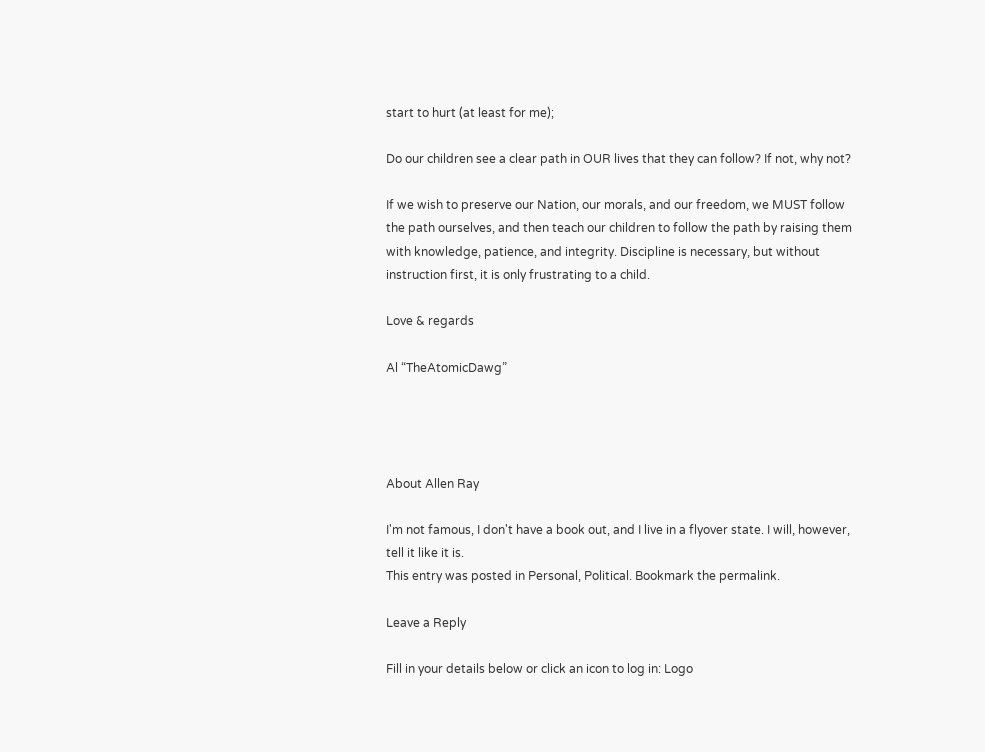start to hurt (at least for me);

Do our children see a clear path in OUR lives that they can follow? If not, why not?

If we wish to preserve our Nation, our morals, and our freedom, we MUST follow the path ourselves, and then teach our children to follow the path by raising them with knowledge, patience, and integrity. Discipline is necessary, but without instruction first, it is only frustrating to a child.

Love & regards

Al “TheAtomicDawg”




About Allen Ray

I'm not famous, I don't have a book out, and I live in a flyover state. I will, however, tell it like it is.
This entry was posted in Personal, Political. Bookmark the permalink.

Leave a Reply

Fill in your details below or click an icon to log in: Logo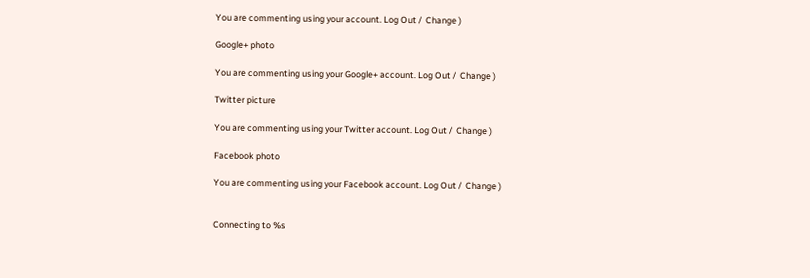You are commenting using your account. Log Out /  Change )

Google+ photo

You are commenting using your Google+ account. Log Out /  Change )

Twitter picture

You are commenting using your Twitter account. Log Out /  Change )

Facebook photo

You are commenting using your Facebook account. Log Out /  Change )


Connecting to %s